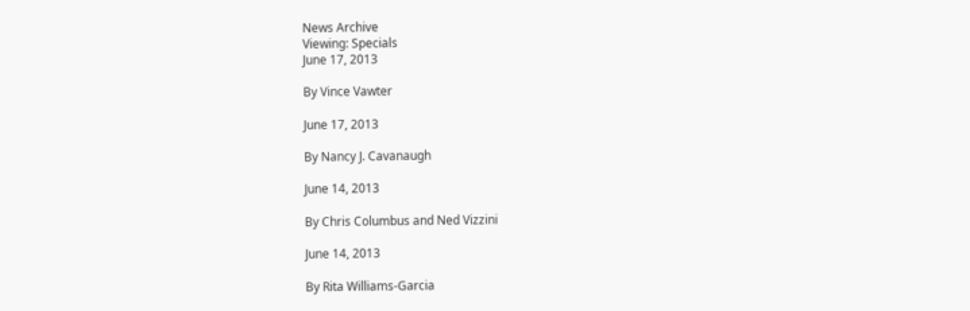News Archive
Viewing: Specials
June 17, 2013

By Vince Vawter

June 17, 2013

By Nancy J. Cavanaugh

June 14, 2013

By Chris Columbus and Ned Vizzini

June 14, 2013

By Rita Williams-Garcia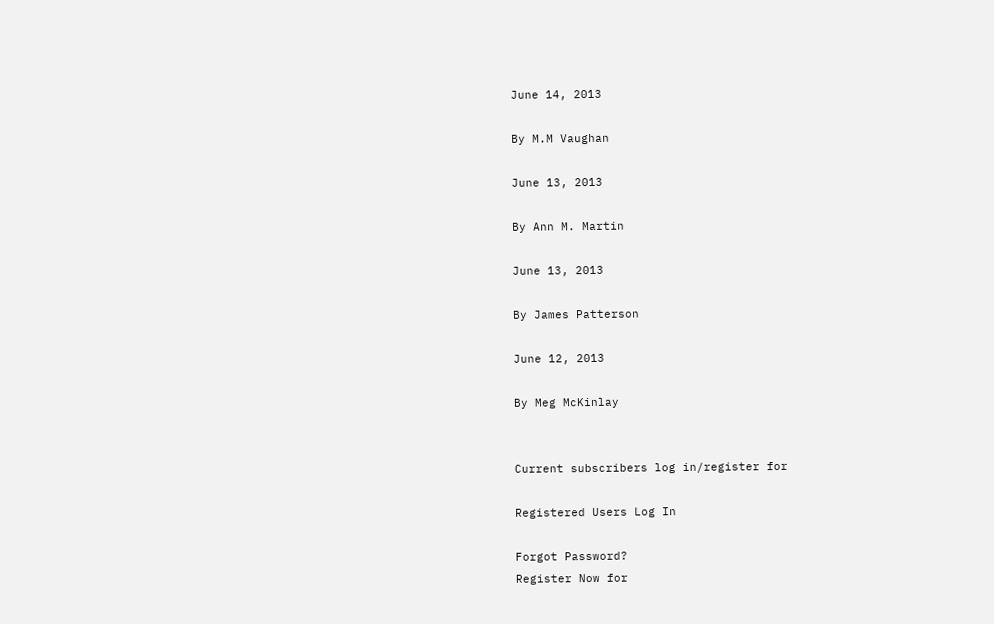June 14, 2013

By M.M Vaughan

June 13, 2013

By Ann M. Martin

June 13, 2013

By James Patterson

June 12, 2013

By Meg McKinlay


Current subscribers log in/register for

Registered Users Log In

Forgot Password?
Register Now for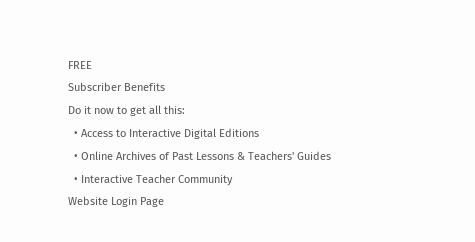FREE
Subscriber Benefits
Do it now to get all this:
  • Access to Interactive Digital Editions
  • Online Archives of Past Lessons & Teachers' Guides
  • Interactive Teacher Community
Website Login Page